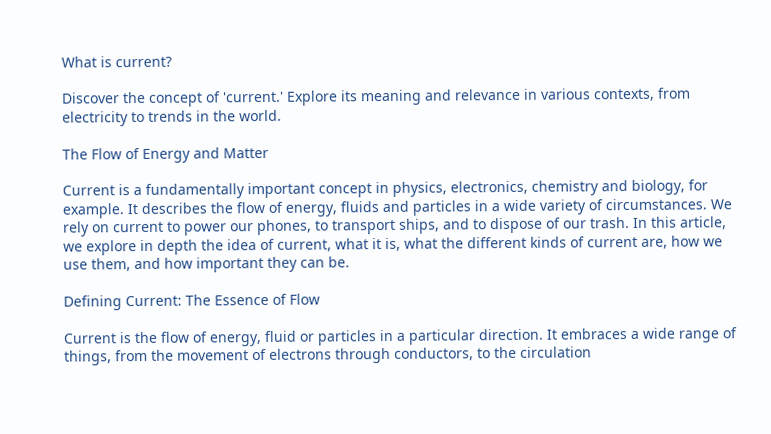What is current?

Discover the concept of 'current.' Explore its meaning and relevance in various contexts, from electricity to trends in the world.

The Flow of Energy and Matter

Current is a fundamentally important concept in physics, electronics, chemistry and biology, for example. It describes the flow of energy, fluids and particles in a wide variety of circumstances. We rely on current to power our phones, to transport ships, and to dispose of our trash. In this article, we explore in depth the idea of current, what it is, what the different kinds of current are, how we use them, and how important they can be.

Defining Current: The Essence of Flow

Current is the flow of energy, fluid or particles in a particular direction. It embraces a wide range of things, from the movement of electrons through conductors, to the circulation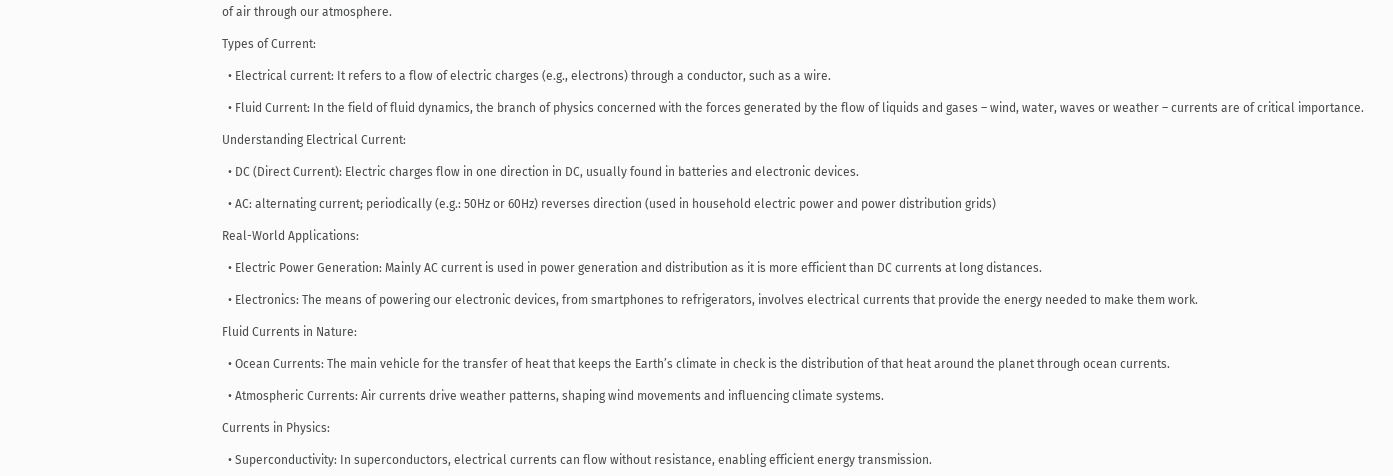of air through our atmosphere.

Types of Current:

  • Electrical current: It refers to a flow of electric charges (e.g., electrons) through a conductor, such as a wire.

  • Fluid Current: In the field of fluid dynamics, the branch of physics concerned with the forces generated by the flow of liquids and gases – wind, water, waves or weather – currents are of critical importance.

Understanding Electrical Current:

  • DC (Direct Current): Electric charges flow in one direction in DC, usually found in batteries and electronic devices.

  • AC: alternating current; periodically (e.g.: 50Hz or 60Hz) reverses direction (used in household electric power and power distribution grids)

Real-World Applications:

  • Electric Power Generation: Mainly AC current is used in power generation and distribution as it is more efficient than DC currents at long distances.

  • Electronics: The means of powering our electronic devices, from smartphones to refrigerators, involves electrical currents that provide the energy needed to make them work.

Fluid Currents in Nature:

  • Ocean Currents: The main vehicle for the transfer of heat that keeps the Earth’s climate in check is the distribution of that heat around the planet through ocean currents.

  • Atmospheric Currents: Air currents drive weather patterns, shaping wind movements and influencing climate systems.

Currents in Physics:

  • Superconductivity: In superconductors, electrical currents can flow without resistance, enabling efficient energy transmission.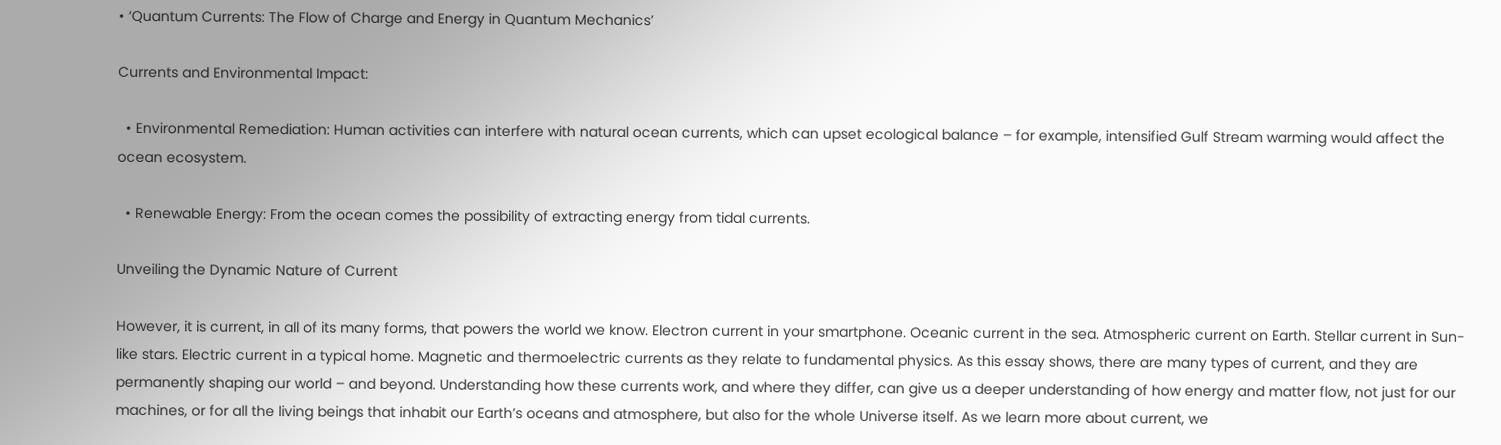• ‘Quantum Currents: The Flow of Charge and Energy in Quantum Mechanics’

Currents and Environmental Impact:

  • Environmental Remediation: Human activities can interfere with natural ocean currents, which can upset ecological balance – for example, intensified Gulf Stream warming would affect the ocean ecosystem.

  • Renewable Energy: From the ocean comes the possibility of extracting energy from tidal currents.

Unveiling the Dynamic Nature of Current

However, it is current, in all of its many forms, that powers the world we know. Electron current in your smartphone. Oceanic current in the sea. Atmospheric current on Earth. Stellar current in Sun-like stars. Electric current in a typical home. Magnetic and thermoelectric currents as they relate to fundamental physics. As this essay shows, there are many types of current, and they are permanently shaping our world – and beyond. Understanding how these currents work, and where they differ, can give us a deeper understanding of how energy and matter flow, not just for our machines, or for all the living beings that inhabit our Earth’s oceans and atmosphere, but also for the whole Universe itself. As we learn more about current, we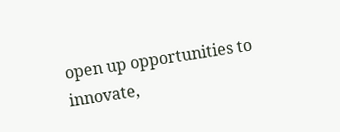open up opportunities to innovate,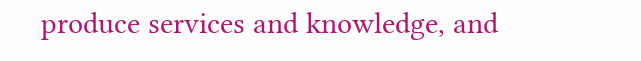produce services and knowledge, and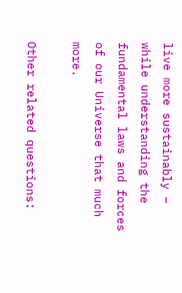live more sustainably – while understanding the fundamental laws and forces of our Universe that much more.

Other related questions: